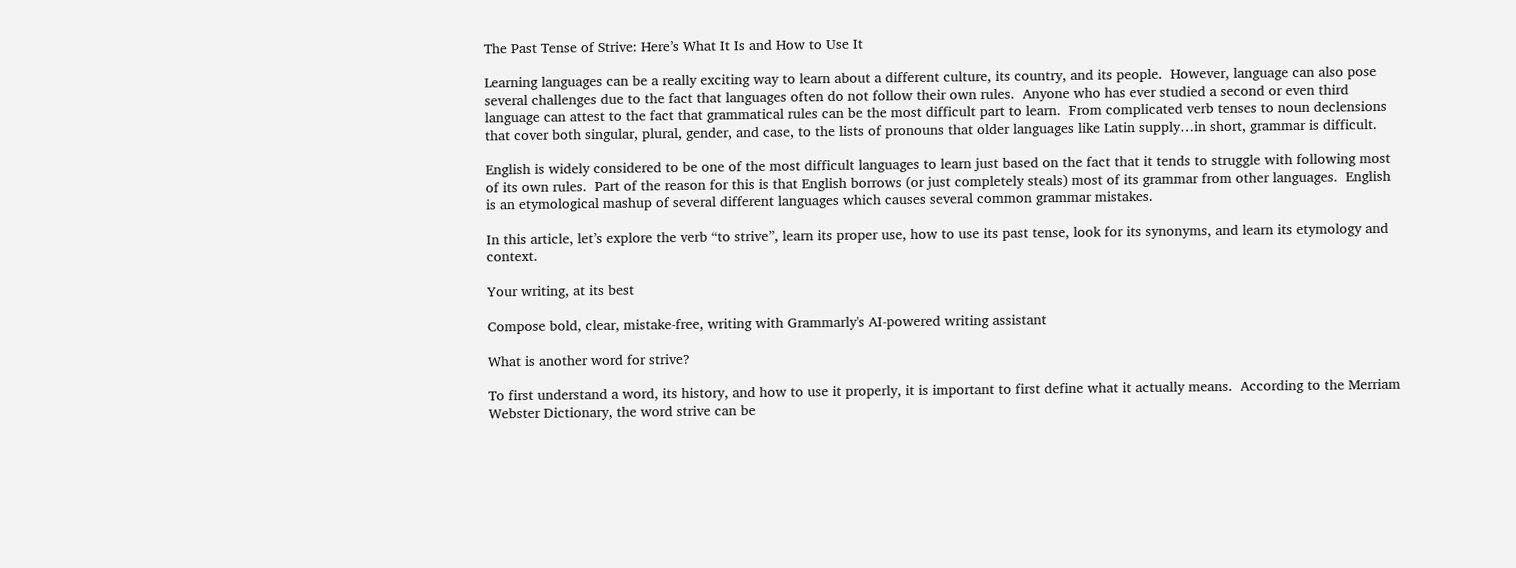The Past Tense of Strive: Here’s What It Is and How to Use It

Learning languages can be a really exciting way to learn about a different culture, its country, and its people.  However, language can also pose several challenges due to the fact that languages often do not follow their own rules.  Anyone who has ever studied a second or even third language can attest to the fact that grammatical rules can be the most difficult part to learn.  From complicated verb tenses to noun declensions that cover both singular, plural, gender, and case, to the lists of pronouns that older languages like Latin supply…in short, grammar is difficult.

English is widely considered to be one of the most difficult languages to learn just based on the fact that it tends to struggle with following most of its own rules.  Part of the reason for this is that English borrows (or just completely steals) most of its grammar from other languages.  English is an etymological mashup of several different languages which causes several common grammar mistakes.

In this article, let’s explore the verb “to strive”, learn its proper use, how to use its past tense, look for its synonyms, and learn its etymology and context.

Your writing, at its best

Compose bold, clear, mistake-free, writing with Grammarly's AI-powered writing assistant

What is another word for strive?

To first understand a word, its history, and how to use it properly, it is important to first define what it actually means.  According to the Merriam Webster Dictionary, the word strive can be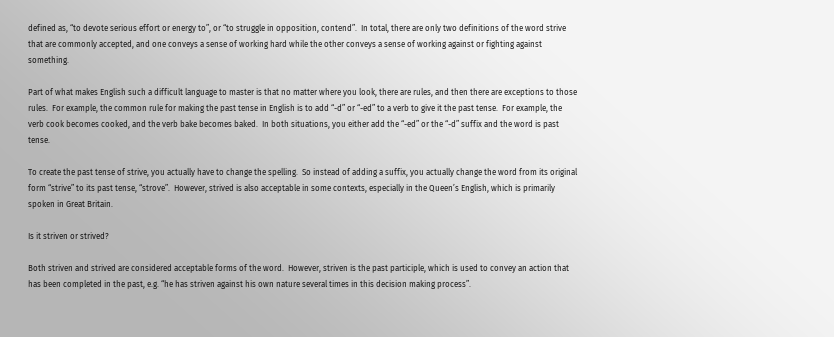defined as, “to devote serious effort or energy to”, or “to struggle in opposition, contend”.  In total, there are only two definitions of the word strive that are commonly accepted, and one conveys a sense of working hard while the other conveys a sense of working against or fighting against something.

Part of what makes English such a difficult language to master is that no matter where you look, there are rules, and then there are exceptions to those rules.  For example, the common rule for making the past tense in English is to add “-d” or “-ed” to a verb to give it the past tense.  For example, the verb cook becomes cooked, and the verb bake becomes baked.  In both situations, you either add the “-ed” or the “-d” suffix and the word is past tense.

To create the past tense of strive, you actually have to change the spelling.  So instead of adding a suffix, you actually change the word from its original form “strive” to its past tense, “strove”.  However, strived is also acceptable in some contexts, especially in the Queen’s English, which is primarily spoken in Great Britain.

Is it striven or strived?

Both striven and strived are considered acceptable forms of the word.  However, striven is the past participle, which is used to convey an action that has been completed in the past, e.g. “he has striven against his own nature several times in this decision making process”.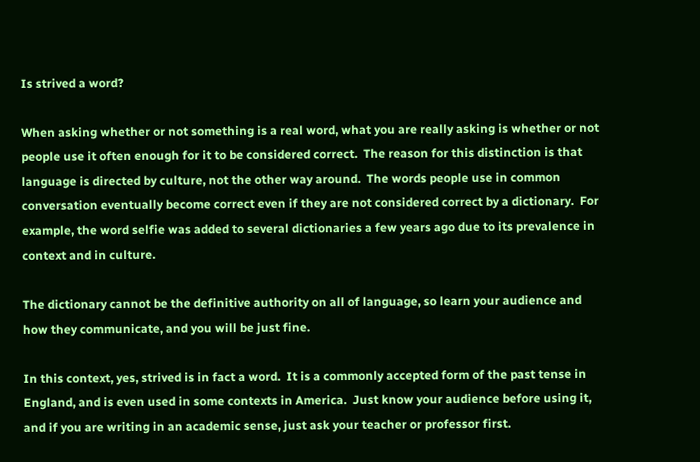Is strived a word?

When asking whether or not something is a real word, what you are really asking is whether or not people use it often enough for it to be considered correct.  The reason for this distinction is that language is directed by culture, not the other way around.  The words people use in common conversation eventually become correct even if they are not considered correct by a dictionary.  For example, the word selfie was added to several dictionaries a few years ago due to its prevalence in context and in culture.

The dictionary cannot be the definitive authority on all of language, so learn your audience and how they communicate, and you will be just fine.

In this context, yes, strived is in fact a word.  It is a commonly accepted form of the past tense in England, and is even used in some contexts in America.  Just know your audience before using it, and if you are writing in an academic sense, just ask your teacher or professor first.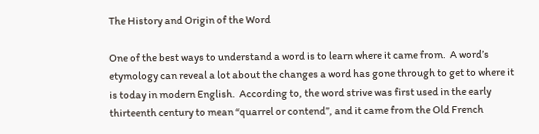The History and Origin of the Word

One of the best ways to understand a word is to learn where it came from.  A word’s etymology can reveal a lot about the changes a word has gone through to get to where it is today in modern English.  According to, the word strive was first used in the early thirteenth century to mean “quarrel or contend”, and it came from the Old French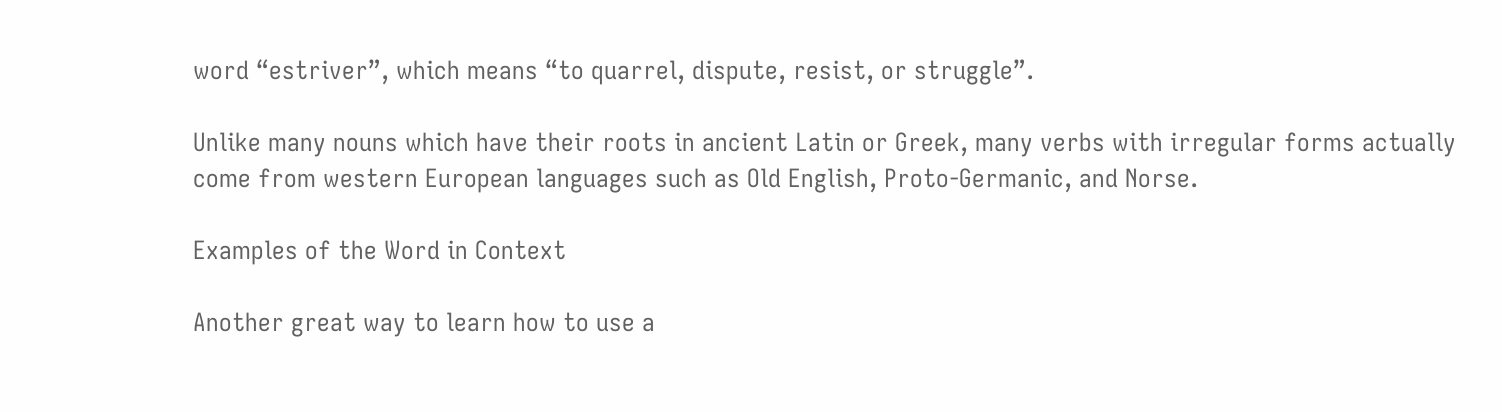word “estriver”, which means “to quarrel, dispute, resist, or struggle”.

Unlike many nouns which have their roots in ancient Latin or Greek, many verbs with irregular forms actually come from western European languages such as Old English, Proto-Germanic, and Norse.

Examples of the Word in Context

Another great way to learn how to use a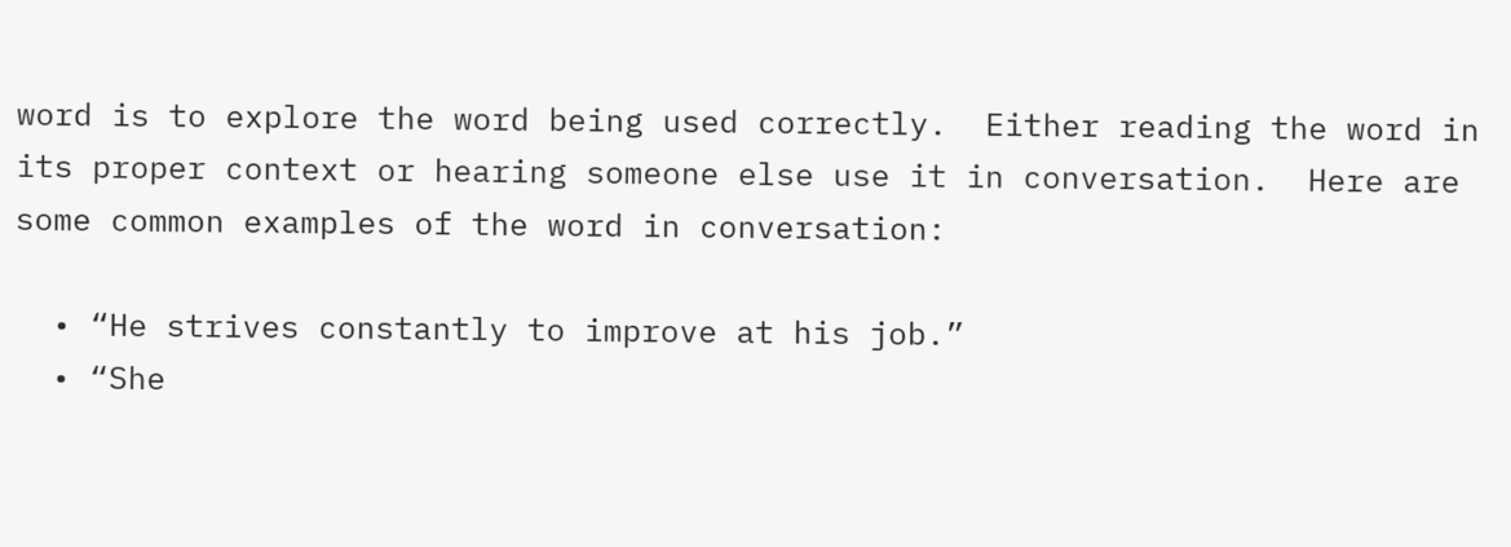word is to explore the word being used correctly.  Either reading the word in its proper context or hearing someone else use it in conversation.  Here are some common examples of the word in conversation:

  • “He strives constantly to improve at his job.”
  • “She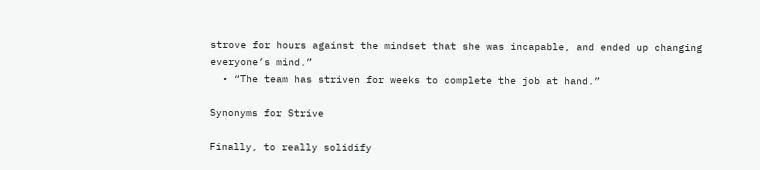strove for hours against the mindset that she was incapable, and ended up changing everyone’s mind.”
  • “The team has striven for weeks to complete the job at hand.”

Synonyms for Strive

Finally, to really solidify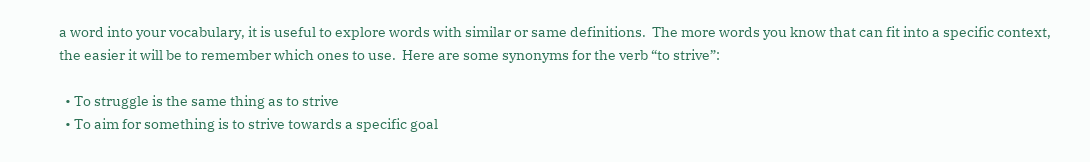a word into your vocabulary, it is useful to explore words with similar or same definitions.  The more words you know that can fit into a specific context, the easier it will be to remember which ones to use.  Here are some synonyms for the verb “to strive”:

  • To struggle is the same thing as to strive
  • To aim for something is to strive towards a specific goal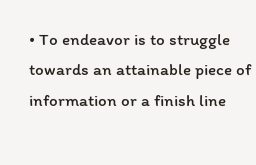• To endeavor is to struggle towards an attainable piece of information or a finish line